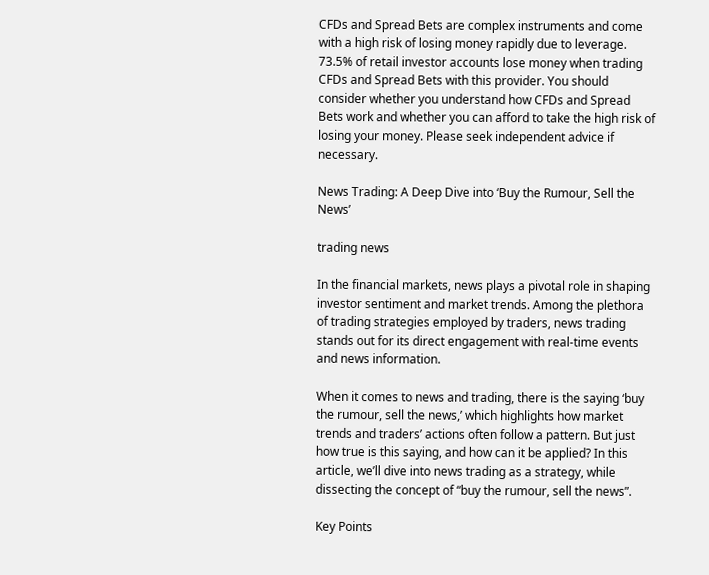CFDs and Spread Bets are complex instruments and come with a high risk of losing money rapidly due to leverage. 73.5% of retail investor accounts lose money when trading CFDs and Spread Bets with this provider. You should consider whether you understand how CFDs and Spread Bets work and whether you can afford to take the high risk of losing your money. Please seek independent advice if necessary.

News Trading: A Deep Dive into ‘Buy the Rumour, Sell the News’

trading news

In the financial markets, news plays a pivotal role in shaping investor sentiment and market trends. Among the plethora of trading strategies employed by traders, news trading stands out for its direct engagement with real-time events and news information.

When it comes to news and trading, there is the saying ‘buy the rumour, sell the news,’ which highlights how market trends and traders’ actions often follow a pattern. But just how true is this saying, and how can it be applied? In this article, we’ll dive into news trading as a strategy, while dissecting the concept of “buy the rumour, sell the news”.

Key Points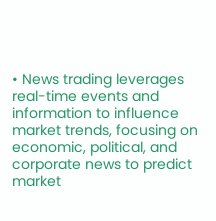• News trading leverages real-time events and information to influence market trends, focusing on economic, political, and corporate news to predict market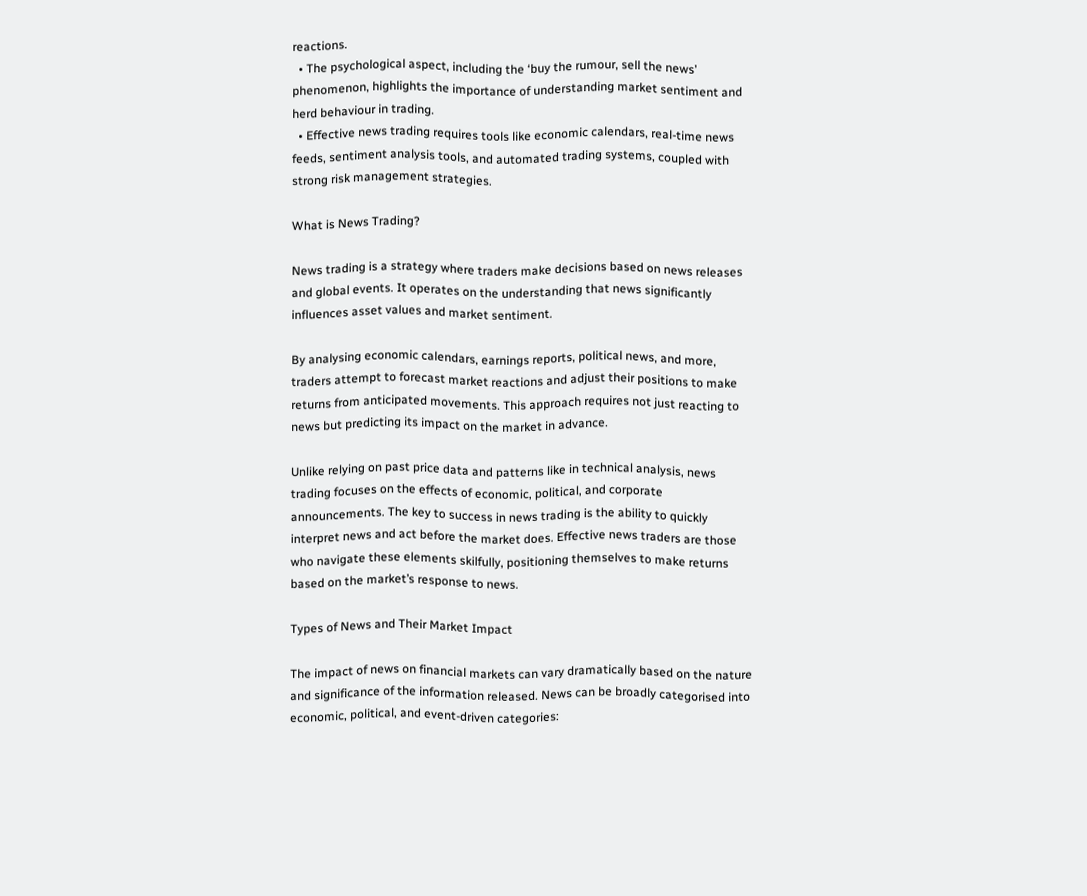reactions.
  • The psychological aspect, including the ‘buy the rumour, sell the news’ phenomenon, highlights the importance of understanding market sentiment and herd behaviour in trading.
  • Effective news trading requires tools like economic calendars, real-time news feeds, sentiment analysis tools, and automated trading systems, coupled with strong risk management strategies.

What is News Trading?

News trading is a strategy where traders make decisions based on news releases and global events. It operates on the understanding that news significantly influences asset values and market sentiment.

By analysing economic calendars, earnings reports, political news, and more, traders attempt to forecast market reactions and adjust their positions to make returns from anticipated movements. This approach requires not just reacting to news but predicting its impact on the market in advance.

Unlike relying on past price data and patterns like in technical analysis, news trading focuses on the effects of economic, political, and corporate announcements. The key to success in news trading is the ability to quickly interpret news and act before the market does. Effective news traders are those who navigate these elements skilfully, positioning themselves to make returns based on the market’s response to news.

Types of News and Their Market Impact

The impact of news on financial markets can vary dramatically based on the nature and significance of the information released. News can be broadly categorised into economic, political, and event-driven categories: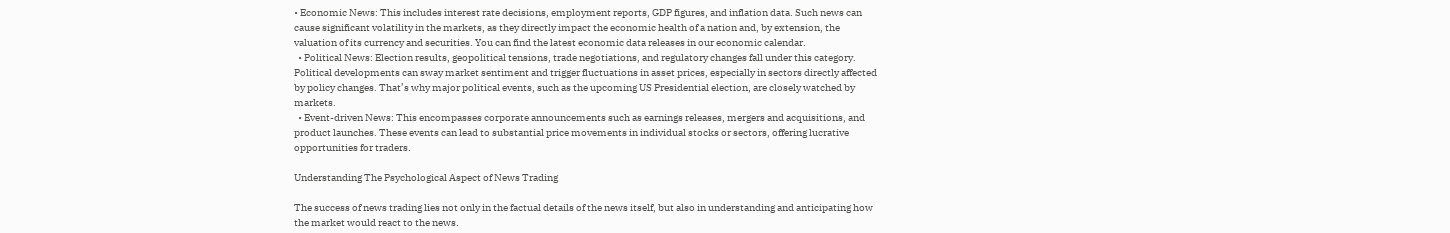• Economic News: This includes interest rate decisions, employment reports, GDP figures, and inflation data. Such news can cause significant volatility in the markets, as they directly impact the economic health of a nation and, by extension, the valuation of its currency and securities. You can find the latest economic data releases in our economic calendar.
  • Political News: Election results, geopolitical tensions, trade negotiations, and regulatory changes fall under this category. Political developments can sway market sentiment and trigger fluctuations in asset prices, especially in sectors directly affected by policy changes. That’s why major political events, such as the upcoming US Presidential election, are closely watched by markets.
  • Event-driven News: This encompasses corporate announcements such as earnings releases, mergers and acquisitions, and product launches. These events can lead to substantial price movements in individual stocks or sectors, offering lucrative opportunities for traders.

Understanding The Psychological Aspect of News Trading

The success of news trading lies not only in the factual details of the news itself, but also in understanding and anticipating how the market would react to the news.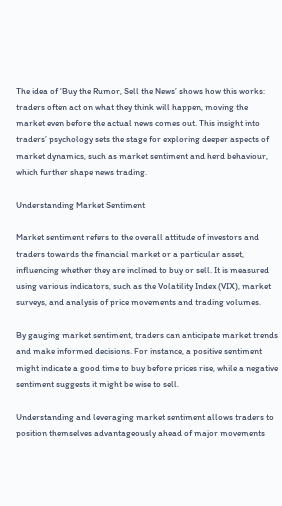The idea of ‘Buy the Rumor, Sell the News’ shows how this works: traders often act on what they think will happen, moving the market even before the actual news comes out. This insight into traders’ psychology sets the stage for exploring deeper aspects of market dynamics, such as market sentiment and herd behaviour, which further shape news trading.

Understanding Market Sentiment

Market sentiment refers to the overall attitude of investors and traders towards the financial market or a particular asset, influencing whether they are inclined to buy or sell. It is measured using various indicators, such as the Volatility Index (VIX), market surveys, and analysis of price movements and trading volumes.

By gauging market sentiment, traders can anticipate market trends and make informed decisions. For instance, a positive sentiment might indicate a good time to buy before prices rise, while a negative sentiment suggests it might be wise to sell.

Understanding and leveraging market sentiment allows traders to position themselves advantageously ahead of major movements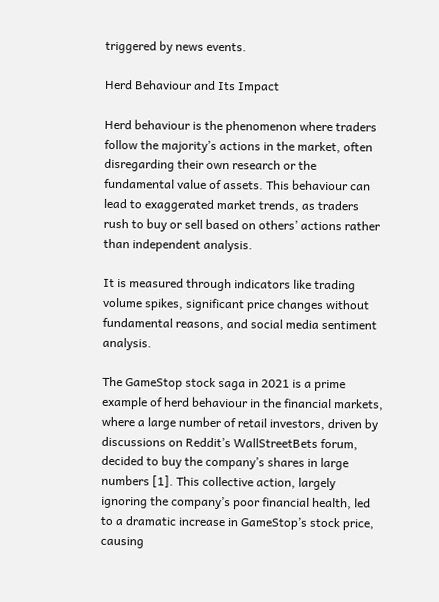triggered by news events.

Herd Behaviour and Its Impact

Herd behaviour is the phenomenon where traders follow the majority’s actions in the market, often disregarding their own research or the fundamental value of assets. This behaviour can lead to exaggerated market trends, as traders rush to buy or sell based on others’ actions rather than independent analysis.

It is measured through indicators like trading volume spikes, significant price changes without fundamental reasons, and social media sentiment analysis.

The GameStop stock saga in 2021 is a prime example of herd behaviour in the financial markets, where a large number of retail investors, driven by discussions on Reddit’s WallStreetBets forum, decided to buy the company’s shares in large numbers [1]. This collective action, largely ignoring the company’s poor financial health, led to a dramatic increase in GameStop’s stock price, causing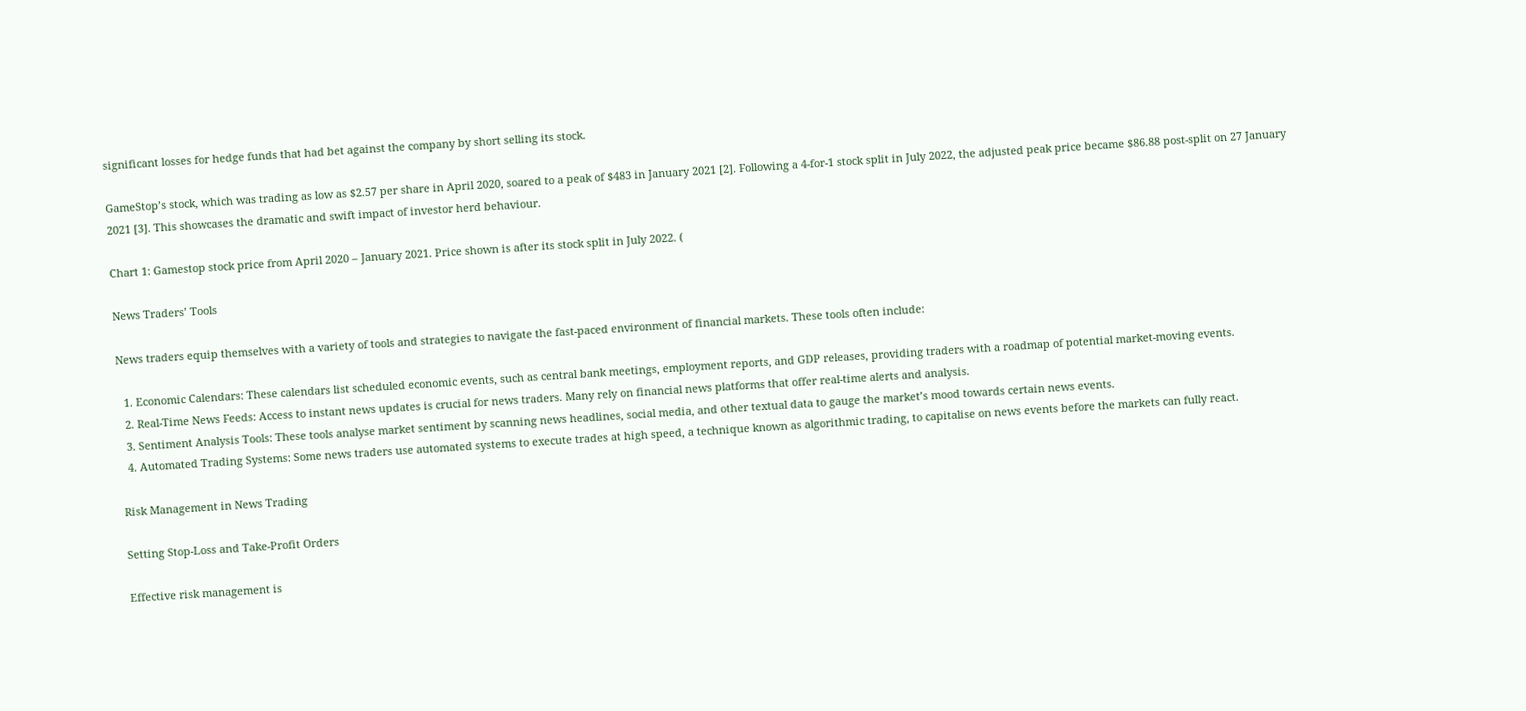significant losses for hedge funds that had bet against the company by short selling its stock.

GameStop’s stock, which was trading as low as $2.57 per share in April 2020, soared to a peak of $483 in January 2021 [2]. Following a 4-for-1 stock split in July 2022, the adjusted peak price became $86.88 post-split on 27 January 2021 [3]. This showcases the dramatic and swift impact of investor herd behaviour.

Chart 1: Gamestop stock price from April 2020 – January 2021. Price shown is after its stock split in July 2022. (

News Traders’ Tools

News traders equip themselves with a variety of tools and strategies to navigate the fast-paced environment of financial markets. These tools often include:

  1. Economic Calendars: These calendars list scheduled economic events, such as central bank meetings, employment reports, and GDP releases, providing traders with a roadmap of potential market-moving events.
  2. Real-Time News Feeds: Access to instant news updates is crucial for news traders. Many rely on financial news platforms that offer real-time alerts and analysis.
  3. Sentiment Analysis Tools: These tools analyse market sentiment by scanning news headlines, social media, and other textual data to gauge the market’s mood towards certain news events.
  4. Automated Trading Systems: Some news traders use automated systems to execute trades at high speed, a technique known as algorithmic trading, to capitalise on news events before the markets can fully react.

Risk Management in News Trading

Setting Stop-Loss and Take-Profit Orders

Effective risk management is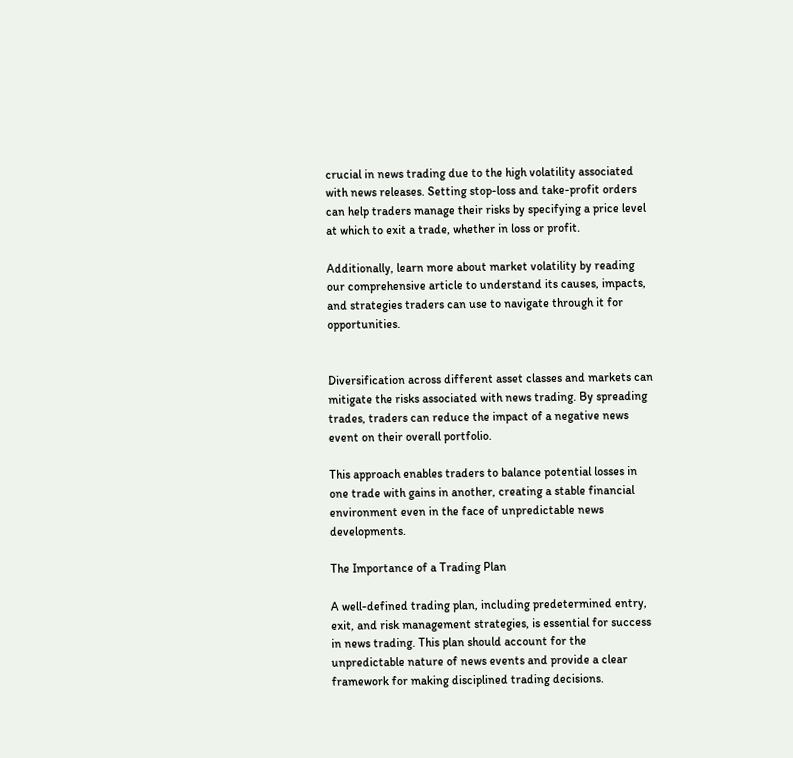crucial in news trading due to the high volatility associated with news releases. Setting stop-loss and take-profit orders can help traders manage their risks by specifying a price level at which to exit a trade, whether in loss or profit.

Additionally, learn more about market volatility by reading our comprehensive article to understand its causes, impacts, and strategies traders can use to navigate through it for opportunities.


Diversification across different asset classes and markets can mitigate the risks associated with news trading. By spreading trades, traders can reduce the impact of a negative news event on their overall portfolio.

This approach enables traders to balance potential losses in one trade with gains in another, creating a stable financial environment even in the face of unpredictable news developments.

The Importance of a Trading Plan

A well-defined trading plan, including predetermined entry, exit, and risk management strategies, is essential for success in news trading. This plan should account for the unpredictable nature of news events and provide a clear framework for making disciplined trading decisions.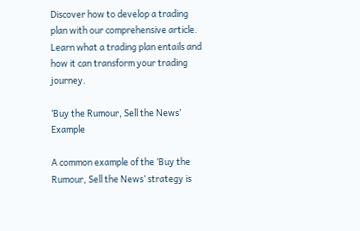Discover how to develop a trading plan with our comprehensive article. Learn what a trading plan entails and how it can transform your trading journey.

‘Buy the Rumour, Sell the News’ Example

A common example of the ‘Buy the Rumour, Sell the News’ strategy is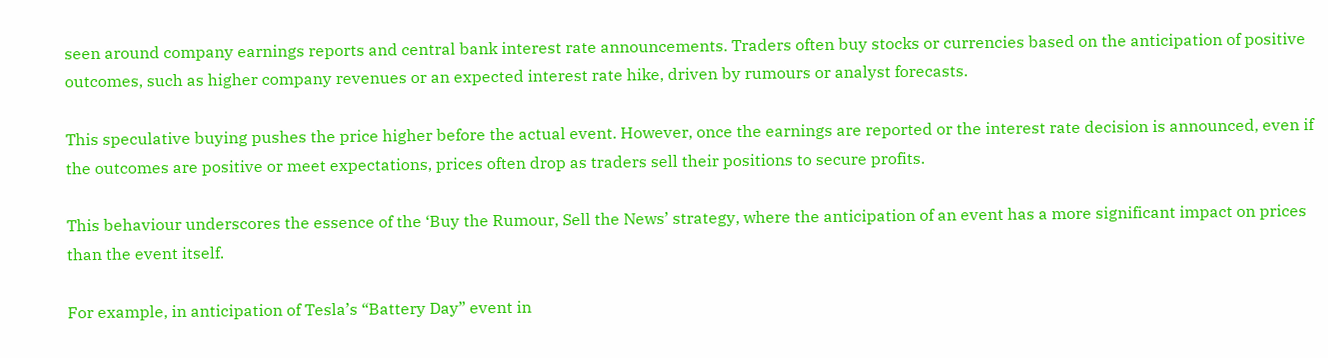seen around company earnings reports and central bank interest rate announcements. Traders often buy stocks or currencies based on the anticipation of positive outcomes, such as higher company revenues or an expected interest rate hike, driven by rumours or analyst forecasts.

This speculative buying pushes the price higher before the actual event. However, once the earnings are reported or the interest rate decision is announced, even if the outcomes are positive or meet expectations, prices often drop as traders sell their positions to secure profits.

This behaviour underscores the essence of the ‘Buy the Rumour, Sell the News’ strategy, where the anticipation of an event has a more significant impact on prices than the event itself.

For example, in anticipation of Tesla’s “Battery Day” event in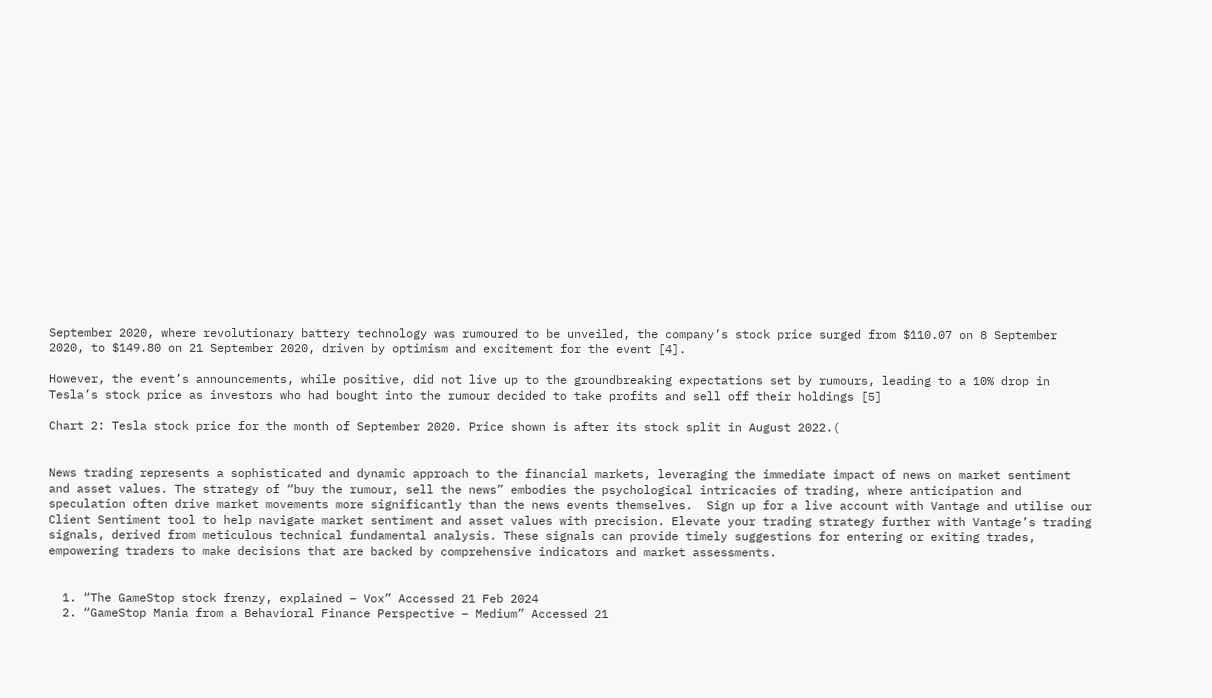September 2020, where revolutionary battery technology was rumoured to be unveiled, the company’s stock price surged from $110.07 on 8 September 2020, to $149.80 on 21 September 2020, driven by optimism and excitement for the event [4].

However, the event’s announcements, while positive, did not live up to the groundbreaking expectations set by rumours, leading to a 10% drop in Tesla’s stock price as investors who had bought into the rumour decided to take profits and sell off their holdings [5]

Chart 2: Tesla stock price for the month of September 2020. Price shown is after its stock split in August 2022.(


News trading represents a sophisticated and dynamic approach to the financial markets, leveraging the immediate impact of news on market sentiment and asset values. The strategy of “buy the rumour, sell the news” embodies the psychological intricacies of trading, where anticipation and speculation often drive market movements more significantly than the news events themselves.  Sign up for a live account with Vantage and utilise our Client Sentiment tool to help navigate market sentiment and asset values with precision. Elevate your trading strategy further with Vantage’s trading signals, derived from meticulous technical fundamental analysis. These signals can provide timely suggestions for entering or exiting trades, empowering traders to make decisions that are backed by comprehensive indicators and market assessments.


  1. “The GameStop stock frenzy, explained – Vox” Accessed 21 Feb 2024
  2. “GameStop Mania from a Behavioral Finance Perspective – Medium” Accessed 21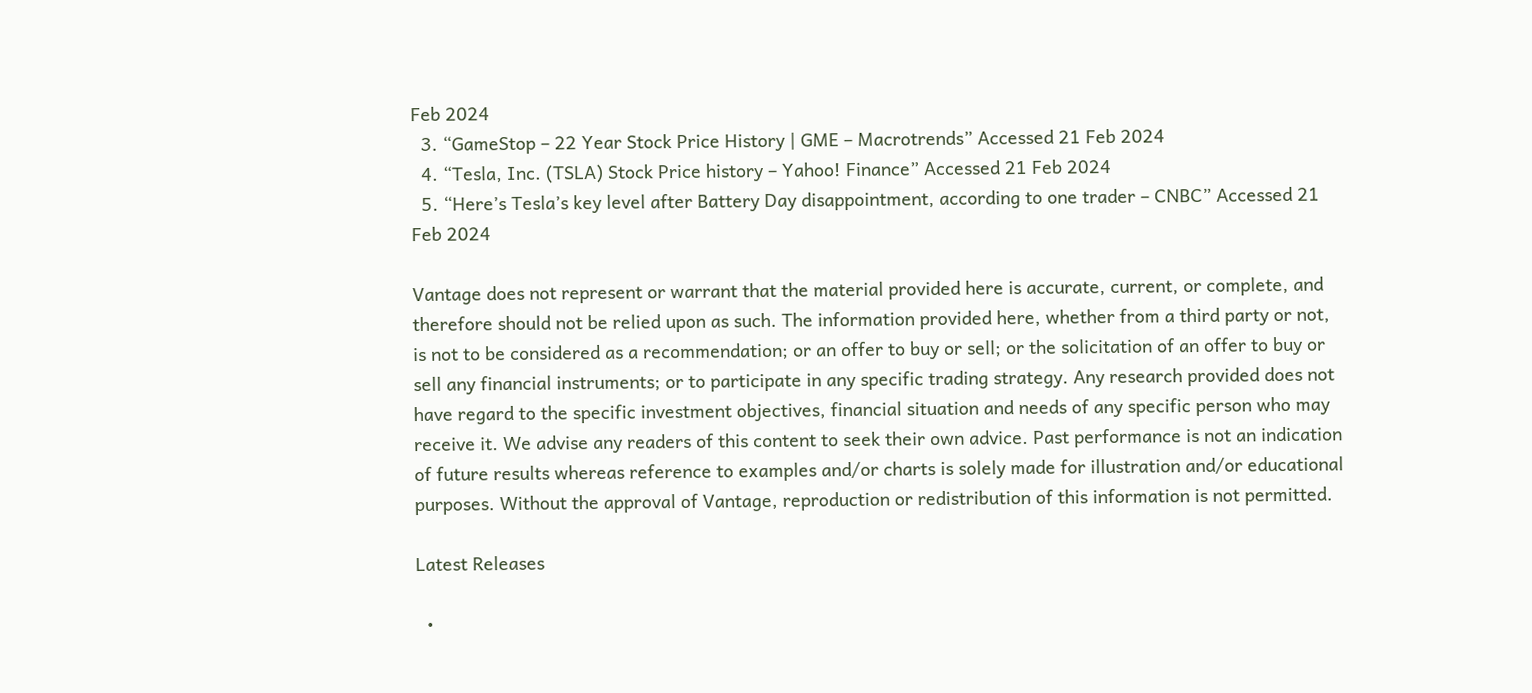Feb 2024
  3. “GameStop – 22 Year Stock Price History | GME – Macrotrends” Accessed 21 Feb 2024
  4. “Tesla, Inc. (TSLA) Stock Price history – Yahoo! Finance” Accessed 21 Feb 2024
  5. “Here’s Tesla’s key level after Battery Day disappointment, according to one trader – CNBC” Accessed 21 Feb 2024

Vantage does not represent or warrant that the material provided here is accurate, current, or complete, and therefore should not be relied upon as such. The information provided here, whether from a third party or not, is not to be considered as a recommendation; or an offer to buy or sell; or the solicitation of an offer to buy or sell any financial instruments; or to participate in any specific trading strategy. Any research provided does not have regard to the specific investment objectives, financial situation and needs of any specific person who may receive it. We advise any readers of this content to seek their own advice. Past performance is not an indication of future results whereas reference to examples and/or charts is solely made for illustration and/or educational purposes. Without the approval of Vantage, reproduction or redistribution of this information is not permitted.

Latest Releases

  •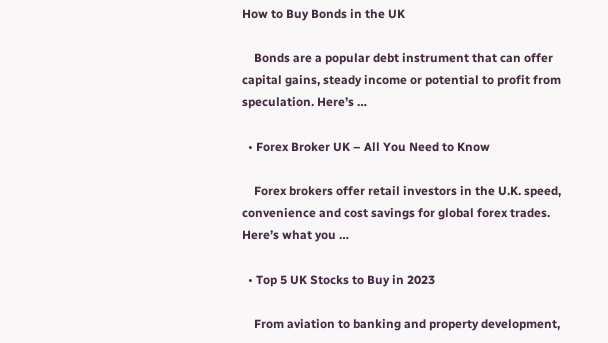How to Buy Bonds in the UK

    Bonds are a popular debt instrument that can offer capital gains, steady income or potential to profit from speculation. Here’s …

  • Forex Broker UK – All You Need to Know

    Forex brokers offer retail investors in the U.K. speed, convenience and cost savings for global forex trades. Here’s what you …

  • Top 5 UK Stocks to Buy in 2023

    From aviation to banking and property development,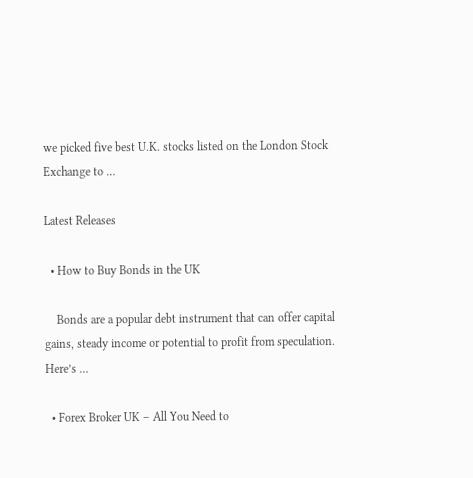we picked five best U.K. stocks listed on the London Stock Exchange to …

Latest Releases

  • How to Buy Bonds in the UK

    Bonds are a popular debt instrument that can offer capital gains, steady income or potential to profit from speculation. Here’s …

  • Forex Broker UK – All You Need to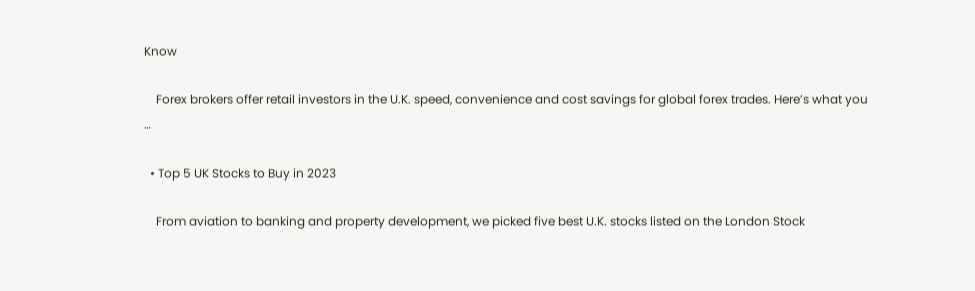Know

    Forex brokers offer retail investors in the U.K. speed, convenience and cost savings for global forex trades. Here’s what you …

  • Top 5 UK Stocks to Buy in 2023

    From aviation to banking and property development, we picked five best U.K. stocks listed on the London Stock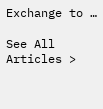Exchange to …

See All Articles >